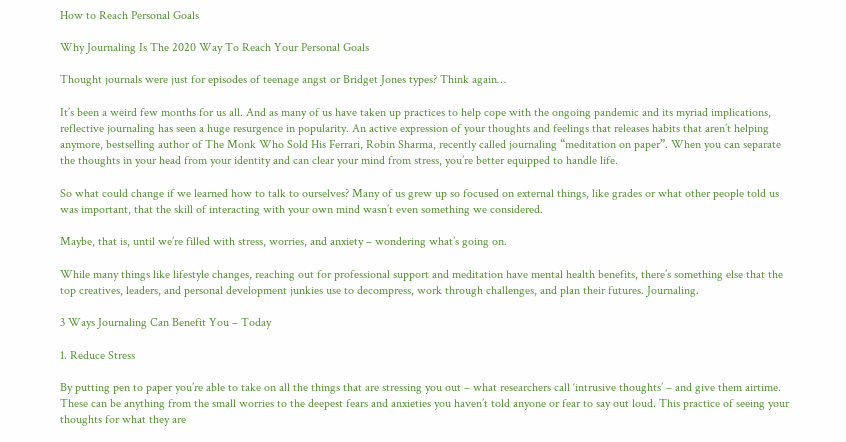How to Reach Personal Goals

Why Journaling Is The 2020 Way To Reach Your Personal Goals

Thought journals were just for episodes of teenage angst or Bridget Jones types? Think again…

It’s been a weird few months for us all. And as many of us have taken up practices to help cope with the ongoing pandemic and its myriad implications, reflective journaling has seen a huge resurgence in popularity. An active expression of your thoughts and feelings that releases habits that aren’t helping anymore, bestselling author of The Monk Who Sold His Ferrari, Robin Sharma, recently called journaling “meditation on paper”. When you can separate the thoughts in your head from your identity and can clear your mind from stress, you’re better equipped to handle life.

So what could change if we learned how to talk to ourselves? Many of us grew up so focused on external things, like grades or what other people told us was important, that the skill of interacting with your own mind wasn’t even something we considered.

Maybe, that is, until we’re filled with stress, worries, and anxiety – wondering what’s going on.

While many things like lifestyle changes, reaching out for professional support and meditation have mental health benefits, there’s something else that the top creatives, leaders, and personal development junkies use to decompress, work through challenges, and plan their futures. Journaling.

3 Ways Journaling Can Benefit You – Today

1. Reduce Stress

By putting pen to paper you’re able to take on all the things that are stressing you out – what researchers call ‘intrusive thoughts’ – and give them airtime. These can be anything from the small worries to the deepest fears and anxieties you haven’t told anyone or fear to say out loud. This practice of seeing your thoughts for what they are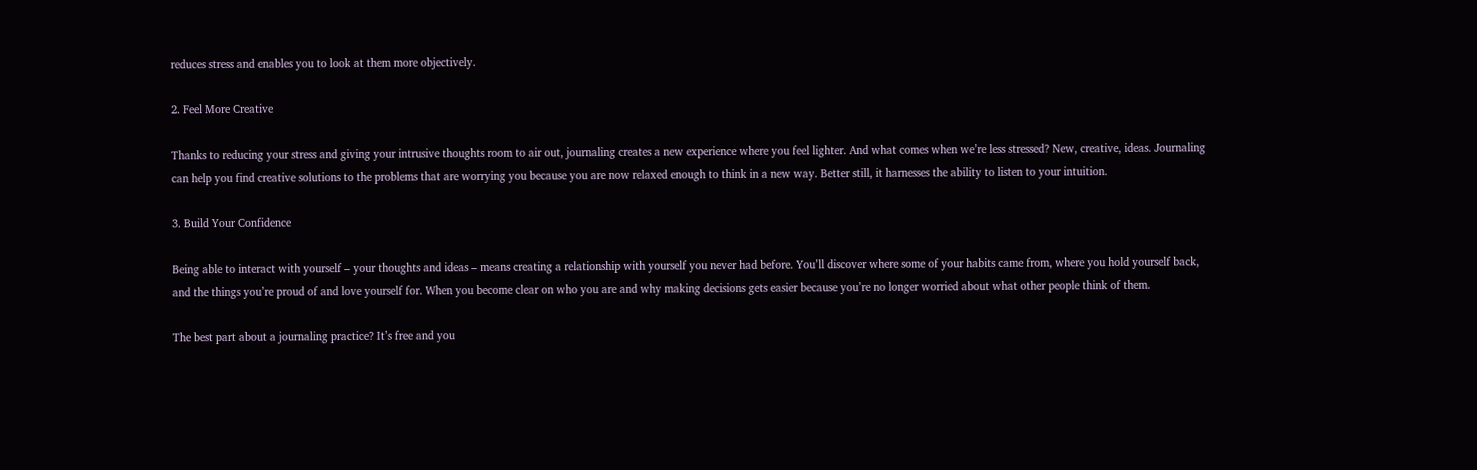reduces stress and enables you to look at them more objectively.

2. Feel More Creative

Thanks to reducing your stress and giving your intrusive thoughts room to air out, journaling creates a new experience where you feel lighter. And what comes when we’re less stressed? New, creative, ideas. Journaling can help you find creative solutions to the problems that are worrying you because you are now relaxed enough to think in a new way. Better still, it harnesses the ability to listen to your intuition.

3. Build Your Confidence

Being able to interact with yourself – your thoughts and ideas – means creating a relationship with yourself you never had before. You’ll discover where some of your habits came from, where you hold yourself back, and the things you’re proud of and love yourself for. When you become clear on who you are and why making decisions gets easier because you’re no longer worried about what other people think of them.

The best part about a journaling practice? It’s free and you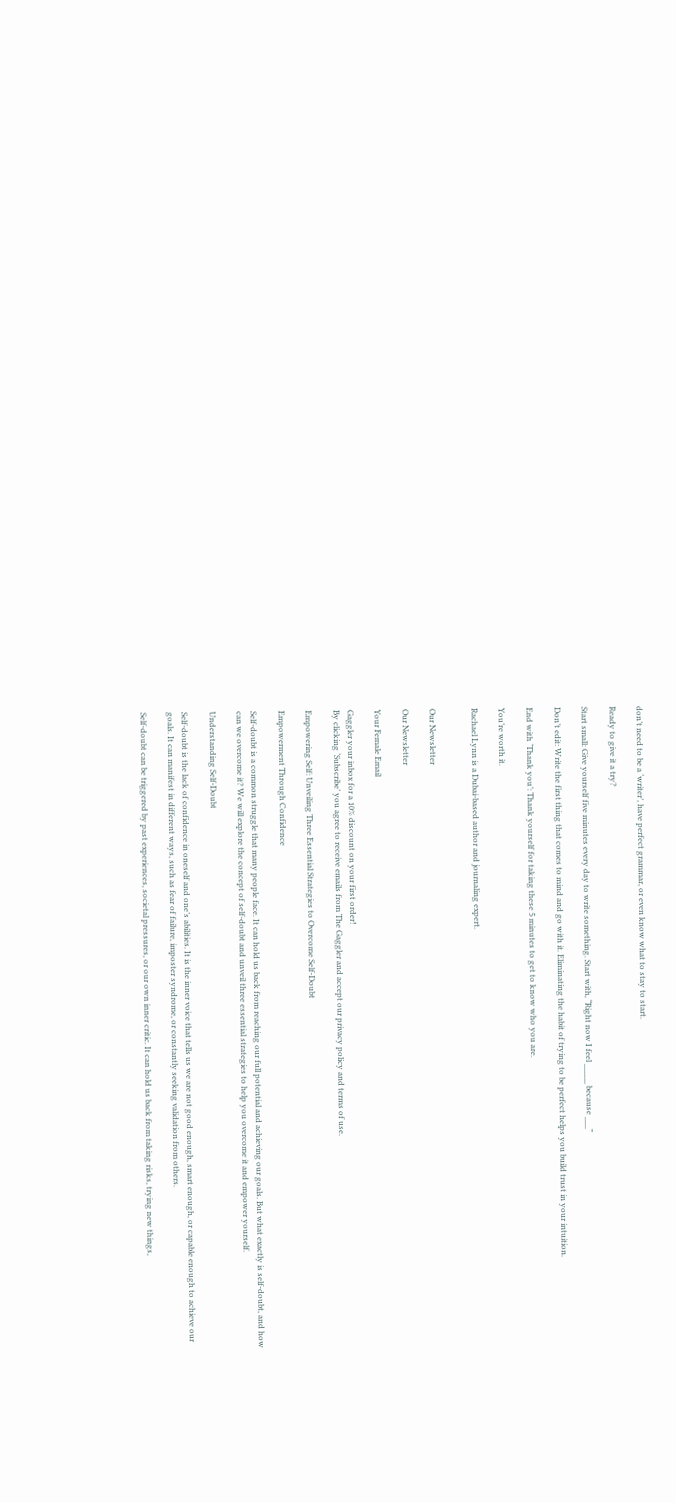don’t need to be a ‘writer’, have perfect grammar, or even know what to stay to start.

Ready to give it a try?

Start small: Give yourself five minutes every day to write something. Start with, “Right now I feel _____ because ___”

Don’t edit: Write the first thing that comes to mind and go with it. Eliminating the habit of trying to be perfect helps you build trust in your intuition.

End with ‘Thank you’: Thank yourself for taking these 5 minutes to get to know who you are.

You’re worth it.

Rachael Lynn is a Dubai-based author and journaling expert.


Our Newsletter

Our Newsletter

Your Female Email

Gaggler your inbox for a 10% discount on your first order!
By clicking ‘Subscribe’ you agree to receive emails from The Gaggler and accept our privacy policy and terms of use.

Empowering Self: Unveiling Three Essential Strategies to Overcome Self-Doubt

Empowerment Through Confidence

Self-doubt is a common struggle that many people face. It can hold us back from reaching our full potential and achieving our goals. But what exactly is self-doubt, and how can we overcome it? We will explore the concept of self-doubt and unveil three essential strategies to help you overcome it and empower yourself.

Understanding Self-Doubt

Self-doubt is the lack of confidence in oneself and one’s abilities. It is the inner voice that tells us we are not good enough, smart enough, or capable enough to achieve our goals. It can manifest in different ways, such as fear of failure, imposter syndrome, or constantly seeking validation from others.

Self-doubt can be triggered by past experiences, societal pressures, or our own inner critic. It can hold us back from taking risks, trying new things,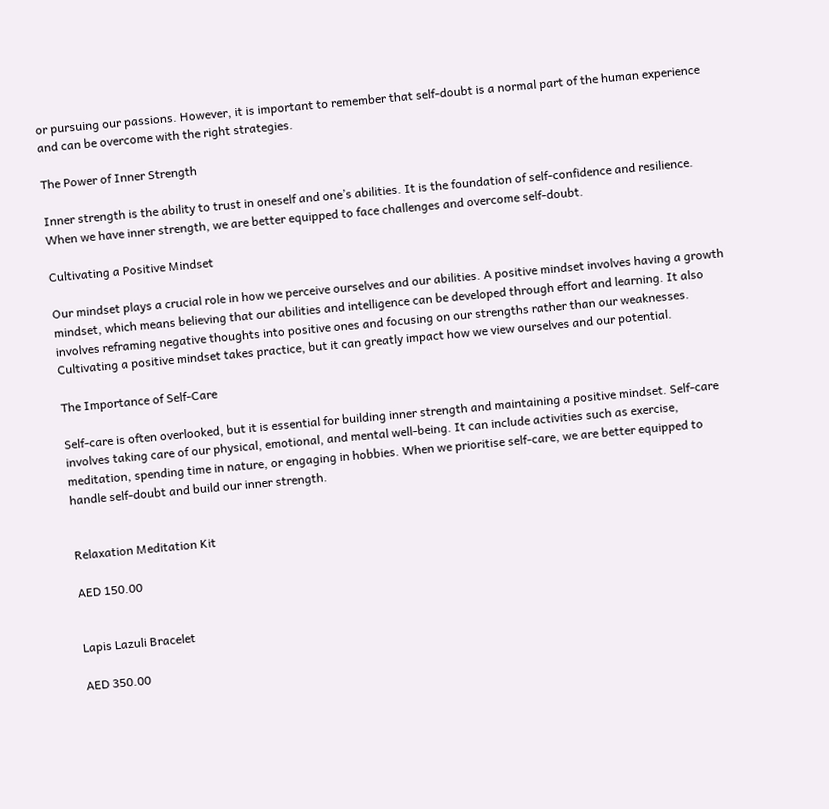or pursuing our passions. However, it is important to remember that self-doubt is a normal part of the human experience and can be overcome with the right strategies.

The Power of Inner Strength

Inner strength is the ability to trust in oneself and one’s abilities. It is the foundation of self-confidence and resilience. When we have inner strength, we are better equipped to face challenges and overcome self-doubt.

Cultivating a Positive Mindset

Our mindset plays a crucial role in how we perceive ourselves and our abilities. A positive mindset involves having a growth mindset, which means believing that our abilities and intelligence can be developed through effort and learning. It also involves reframing negative thoughts into positive ones and focusing on our strengths rather than our weaknesses. Cultivating a positive mindset takes practice, but it can greatly impact how we view ourselves and our potential.

The Importance of Self-Care

Self-care is often overlooked, but it is essential for building inner strength and maintaining a positive mindset. Self-care involves taking care of our physical, emotional, and mental well-being. It can include activities such as exercise, meditation, spending time in nature, or engaging in hobbies. When we prioritise self-care, we are better equipped to handle self-doubt and build our inner strength.


Relaxation Meditation Kit

AED 150.00


Lapis Lazuli Bracelet

AED 350.00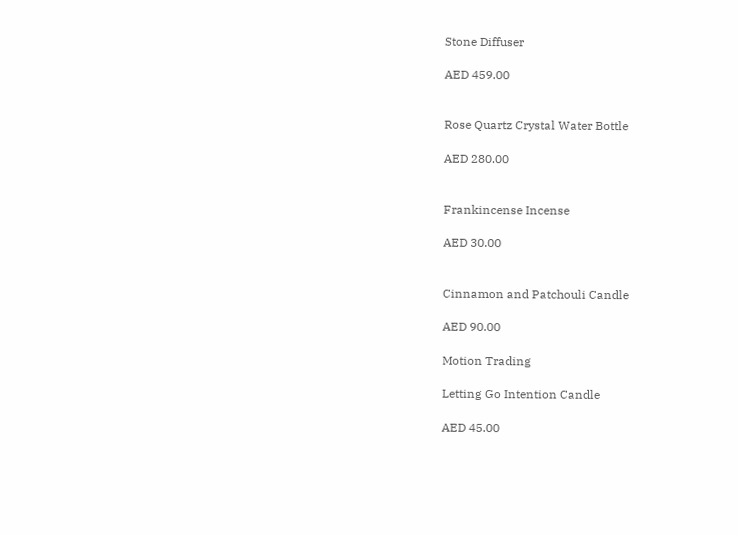Stone Diffuser

AED 459.00


Rose Quartz Crystal Water Bottle

AED 280.00


Frankincense Incense

AED 30.00


Cinnamon and Patchouli Candle

AED 90.00

Motion Trading

Letting Go Intention Candle

AED 45.00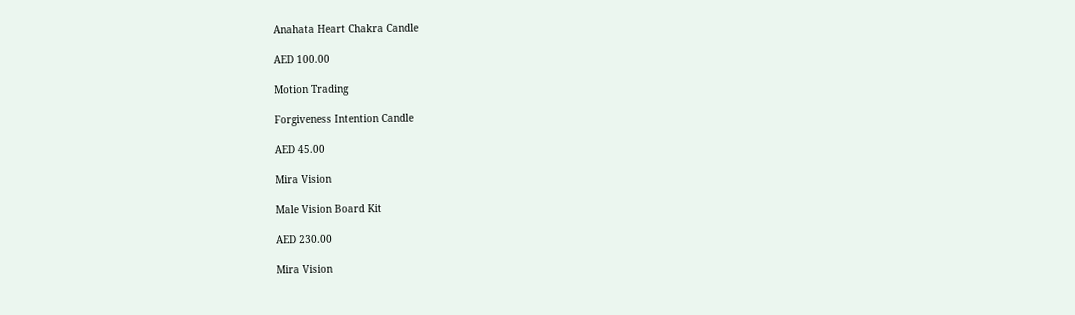Anahata Heart Chakra Candle

AED 100.00

Motion Trading

Forgiveness Intention Candle

AED 45.00

Mira Vision

Male Vision Board Kit

AED 230.00

Mira Vision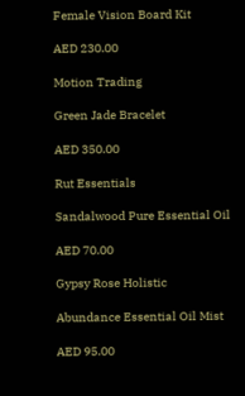Female Vision Board Kit

AED 230.00

Motion Trading

Green Jade Bracelet

AED 350.00

Rut Essentials

Sandalwood Pure Essential Oil

AED 70.00

Gypsy Rose Holistic

Abundance Essential Oil Mist

AED 95.00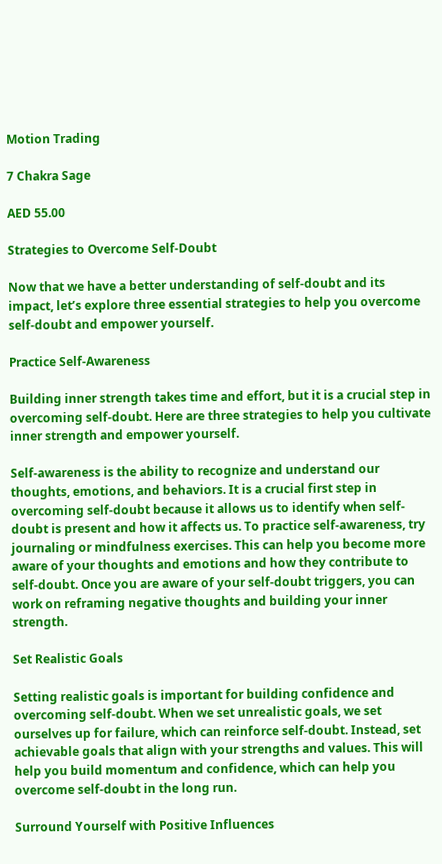Motion Trading

7 Chakra Sage

AED 55.00

Strategies to Overcome Self-Doubt

Now that we have a better understanding of self-doubt and its impact, let’s explore three essential strategies to help you overcome self-doubt and empower yourself.

Practice Self-Awareness

Building inner strength takes time and effort, but it is a crucial step in overcoming self-doubt. Here are three strategies to help you cultivate inner strength and empower yourself.

Self-awareness is the ability to recognize and understand our thoughts, emotions, and behaviors. It is a crucial first step in overcoming self-doubt because it allows us to identify when self-doubt is present and how it affects us. To practice self-awareness, try journaling or mindfulness exercises. This can help you become more aware of your thoughts and emotions and how they contribute to self-doubt. Once you are aware of your self-doubt triggers, you can work on reframing negative thoughts and building your inner strength.

Set Realistic Goals

Setting realistic goals is important for building confidence and overcoming self-doubt. When we set unrealistic goals, we set ourselves up for failure, which can reinforce self-doubt. Instead, set achievable goals that align with your strengths and values. This will help you build momentum and confidence, which can help you overcome self-doubt in the long run.

Surround Yourself with Positive Influences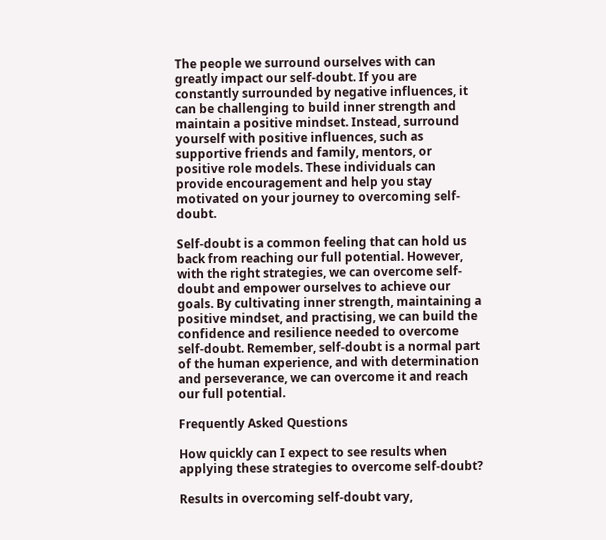The people we surround ourselves with can greatly impact our self-doubt. If you are constantly surrounded by negative influences, it can be challenging to build inner strength and maintain a positive mindset. Instead, surround yourself with positive influences, such as supportive friends and family, mentors, or positive role models. These individuals can provide encouragement and help you stay motivated on your journey to overcoming self-doubt.

Self-doubt is a common feeling that can hold us back from reaching our full potential. However, with the right strategies, we can overcome self-doubt and empower ourselves to achieve our goals. By cultivating inner strength, maintaining a positive mindset, and practising, we can build the confidence and resilience needed to overcome self-doubt. Remember, self-doubt is a normal part of the human experience, and with determination and perseverance, we can overcome it and reach our full potential.

Frequently Asked Questions

How quickly can I expect to see results when applying these strategies to overcome self-doubt?

Results in overcoming self-doubt vary,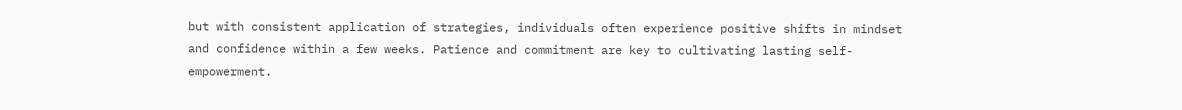but with consistent application of strategies, individuals often experience positive shifts in mindset and confidence within a few weeks. Patience and commitment are key to cultivating lasting self-empowerment.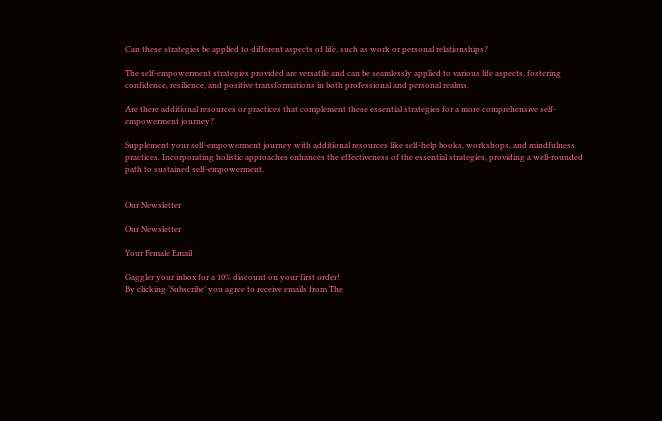Can these strategies be applied to different aspects of life, such as work or personal relationships?

The self-empowerment strategies provided are versatile and can be seamlessly applied to various life aspects, fostering confidence, resilience, and positive transformations in both professional and personal realms.

Are there additional resources or practices that complement these essential strategies for a more comprehensive self-empowerment journey?

Supplement your self-empowerment journey with additional resources like self-help books, workshops, and mindfulness practices. Incorporating holistic approaches enhances the effectiveness of the essential strategies, providing a well-rounded path to sustained self-empowerment.


Our Newsletter

Our Newsletter

Your Female Email

Gaggler your inbox for a 10% discount on your first order!
By clicking ‘Subscribe’ you agree to receive emails from The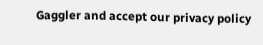Gaggler and accept our privacy policy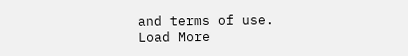and terms of use.
Load More